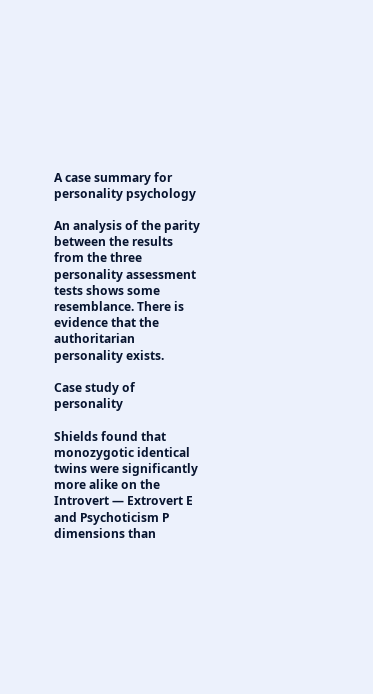A case summary for personality psychology

An analysis of the parity between the results from the three personality assessment tests shows some resemblance. There is evidence that the authoritarian personality exists.

Case study of personality

Shields found that monozygotic identical twins were significantly more alike on the Introvert — Extrovert E and Psychoticism P dimensions than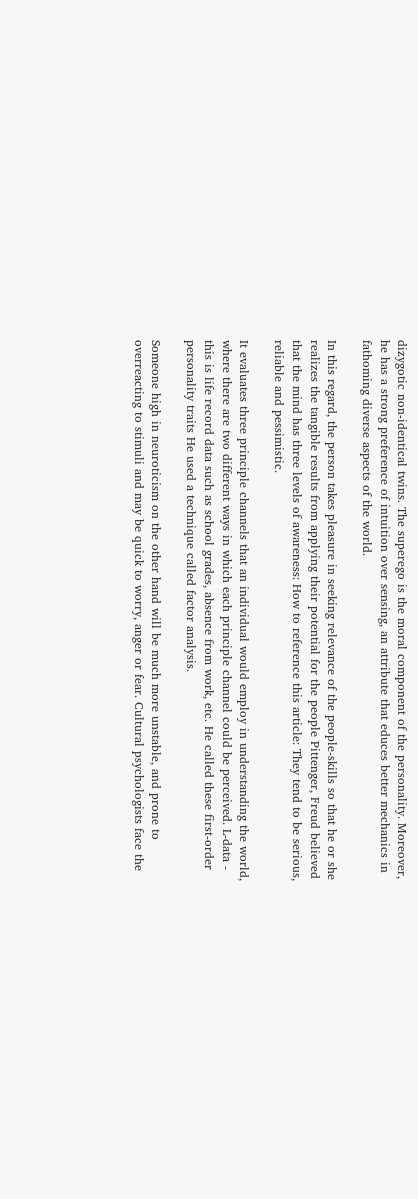dizygotic non-identical twins. The superego is the moral component of the personality. Moreover, he has a strong preference of intuition over sensing, an attribute that educes better mechanics in fathoming diverse aspects of the world.

In this regard, the person takes pleasure in seeking relevance of the people-skills so that he or she realizes the tangible results from applying their potential for the people Pittenger, Freud believed that the mind has three levels of awareness: How to reference this article: They tend to be serious, reliable and pessimistic.

It evaluates three principle channels that an individual would employ in understanding the world, where there are two different ways in which each principle channel could be perceived. L-data - this is life record data such as school grades, absence from work, etc. He called these first-order personality traits He used a technique called factor analysis.

Someone high in neuroticism on the other hand will be much more unstable, and prone to overreacting to stimuli and may be quick to worry, anger or fear. Cultural psychologists face the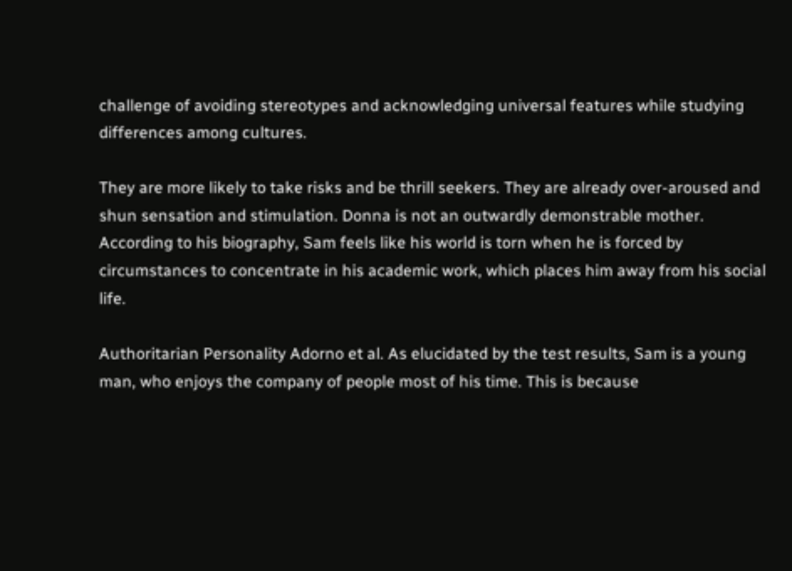challenge of avoiding stereotypes and acknowledging universal features while studying differences among cultures.

They are more likely to take risks and be thrill seekers. They are already over-aroused and shun sensation and stimulation. Donna is not an outwardly demonstrable mother. According to his biography, Sam feels like his world is torn when he is forced by circumstances to concentrate in his academic work, which places him away from his social life.

Authoritarian Personality Adorno et al. As elucidated by the test results, Sam is a young man, who enjoys the company of people most of his time. This is because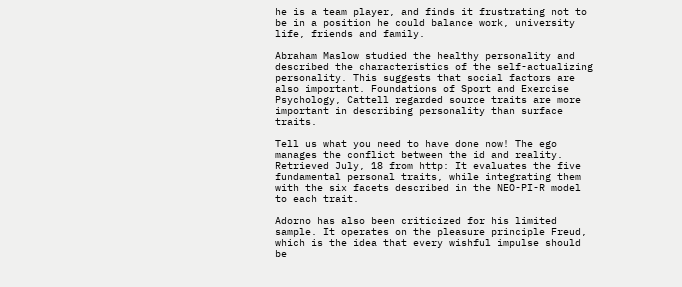he is a team player, and finds it frustrating not to be in a position he could balance work, university life, friends and family.

Abraham Maslow studied the healthy personality and described the characteristics of the self-actualizing personality. This suggests that social factors are also important. Foundations of Sport and Exercise Psychology, Cattell regarded source traits are more important in describing personality than surface traits.

Tell us what you need to have done now! The ego manages the conflict between the id and reality. Retrieved July, 18 from http: It evaluates the five fundamental personal traits, while integrating them with the six facets described in the NEO-PI-R model to each trait.

Adorno has also been criticized for his limited sample. It operates on the pleasure principle Freud, which is the idea that every wishful impulse should be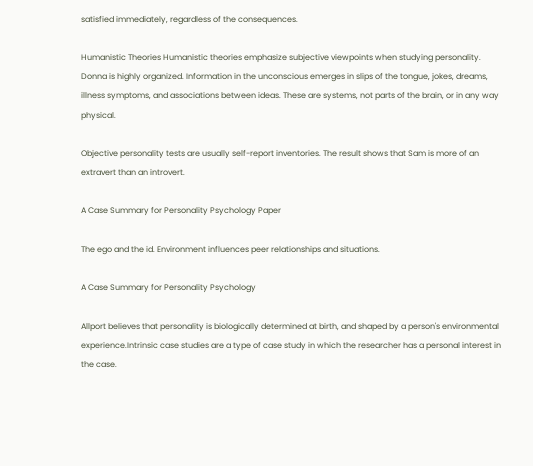satisfied immediately, regardless of the consequences.

Humanistic Theories Humanistic theories emphasize subjective viewpoints when studying personality. Donna is highly organized. Information in the unconscious emerges in slips of the tongue, jokes, dreams, illness symptoms, and associations between ideas. These are systems, not parts of the brain, or in any way physical.

Objective personality tests are usually self-report inventories. The result shows that Sam is more of an extravert than an introvert.

A Case Summary for Personality Psychology Paper

The ego and the id. Environment influences peer relationships and situations.

A Case Summary for Personality Psychology

Allport believes that personality is biologically determined at birth, and shaped by a person's environmental experience.Intrinsic case studies are a type of case study in which the researcher has a personal interest in the case.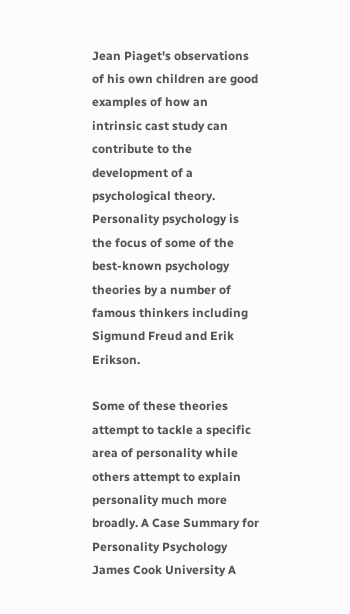Jean Piaget's observations of his own children are good examples of how an intrinsic cast study can contribute to the development of a psychological theory. Personality psychology is the focus of some of the best-known psychology theories by a number of famous thinkers including Sigmund Freud and Erik Erikson.

Some of these theories attempt to tackle a specific area of personality while others attempt to explain personality much more broadly. A Case Summary for Personality Psychology James Cook University A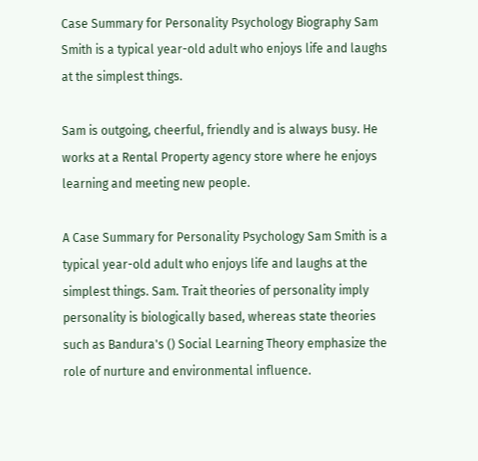Case Summary for Personality Psychology Biography Sam Smith is a typical year-old adult who enjoys life and laughs at the simplest things.

Sam is outgoing, cheerful, friendly and is always busy. He works at a Rental Property agency store where he enjoys learning and meeting new people.

A Case Summary for Personality Psychology Sam Smith is a typical year-old adult who enjoys life and laughs at the simplest things. Sam. Trait theories of personality imply personality is biologically based, whereas state theories such as Bandura's () Social Learning Theory emphasize the role of nurture and environmental influence.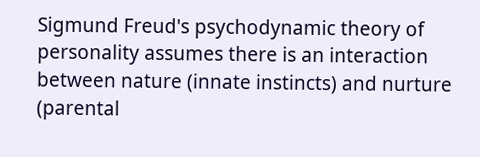Sigmund Freud's psychodynamic theory of personality assumes there is an interaction between nature (innate instincts) and nurture (parental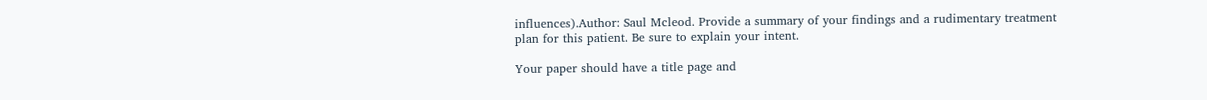influences).Author: Saul Mcleod. Provide a summary of your findings and a rudimentary treatment plan for this patient. Be sure to explain your intent.

Your paper should have a title page and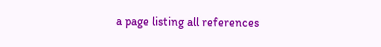a page listing all references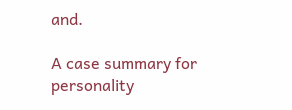and.

A case summary for personality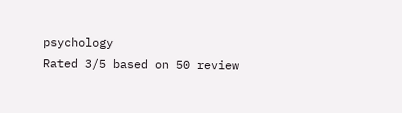psychology
Rated 3/5 based on 50 review